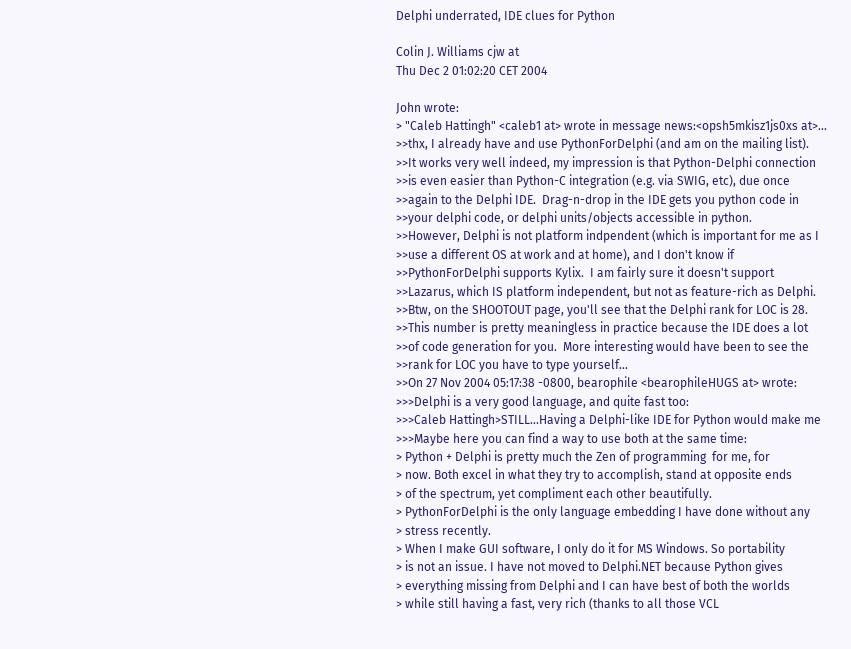Delphi underrated, IDE clues for Python

Colin J. Williams cjw at
Thu Dec 2 01:02:20 CET 2004

John wrote:
> "Caleb Hattingh" <caleb1 at> wrote in message news:<opsh5mkisz1js0xs at>...
>>thx, I already have and use PythonForDelphi (and am on the mailing list).
>>It works very well indeed, my impression is that Python-Delphi connection
>>is even easier than Python-C integration (e.g. via SWIG, etc), due once
>>again to the Delphi IDE.  Drag-n-drop in the IDE gets you python code in
>>your delphi code, or delphi units/objects accessible in python.
>>However, Delphi is not platform indpendent (which is important for me as I
>>use a different OS at work and at home), and I don't know if
>>PythonForDelphi supports Kylix.  I am fairly sure it doesn't support
>>Lazarus, which IS platform independent, but not as feature-rich as Delphi.
>>Btw, on the SHOOTOUT page, you'll see that the Delphi rank for LOC is 28.
>>This number is pretty meaningless in practice because the IDE does a lot
>>of code generation for you.  More interesting would have been to see the
>>rank for LOC you have to type yourself...
>>On 27 Nov 2004 05:17:38 -0800, bearophile <bearophileHUGS at> wrote:
>>>Delphi is a very good language, and quite fast too:
>>>Caleb Hattingh>STILL...Having a Delphi-like IDE for Python would make me
>>>Maybe here you can find a way to use both at the same time:
> Python + Delphi is pretty much the Zen of programming  for me, for
> now. Both excel in what they try to accomplish, stand at opposite ends
> of the spectrum, yet compliment each other beautifully.
> PythonForDelphi is the only language embedding I have done without any
> stress recently.
> When I make GUI software, I only do it for MS Windows. So portability
> is not an issue. I have not moved to Delphi.NET because Python gives
> everything missing from Delphi and I can have best of both the worlds
> while still having a fast, very rich (thanks to all those VCL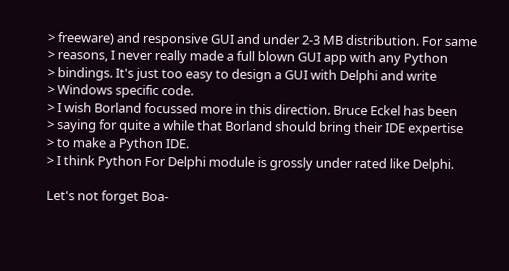> freeware) and responsive GUI and under 2-3 MB distribution. For same
> reasons, I never really made a full blown GUI app with any Python
> bindings. It's just too easy to design a GUI with Delphi and write
> Windows specific code.
> I wish Borland focussed more in this direction. Bruce Eckel has been
> saying for quite a while that Borland should bring their IDE expertise
> to make a Python IDE.
> I think Python For Delphi module is grossly under rated like Delphi.

Let's not forget Boa-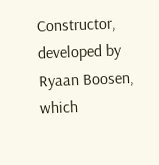Constructor, developed by Ryaan Boosen, which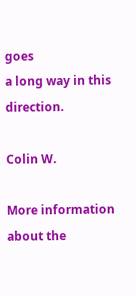goes
a long way in this direction.

Colin W.

More information about the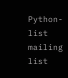Python-list mailing list